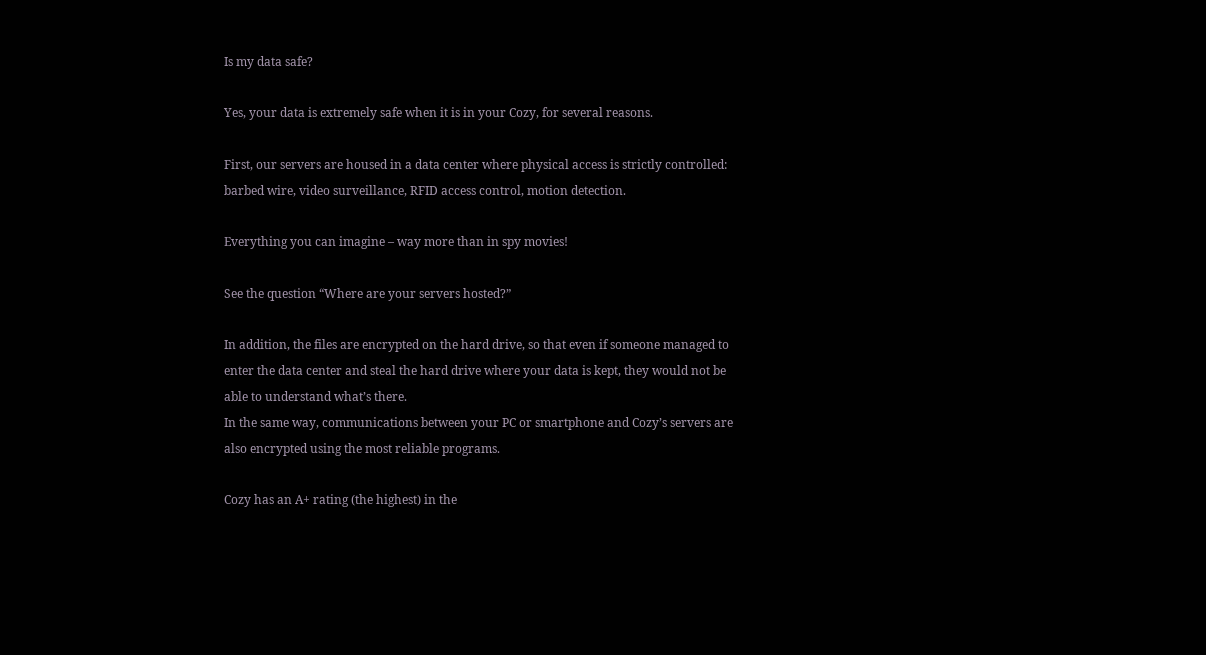Is my data safe?

Yes, your data is extremely safe when it is in your Cozy, for several reasons.

First, our servers are housed in a data center where physical access is strictly controlled: barbed wire, video surveillance, RFID access control, motion detection.

Everything you can imagine – way more than in spy movies!

See the question “Where are your servers hosted?”

In addition, the files are encrypted on the hard drive, so that even if someone managed to enter the data center and steal the hard drive where your data is kept, they would not be able to understand what’s there.
In the same way, communications between your PC or smartphone and Cozy’s servers are also encrypted using the most reliable programs.

Cozy has an A+ rating (the highest) in the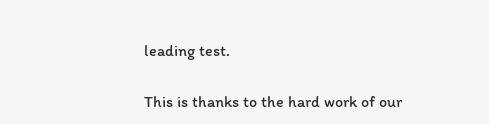leading test.

This is thanks to the hard work of our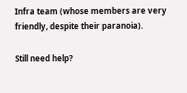Infra team (whose members are very friendly, despite their paranoia).

Still need help?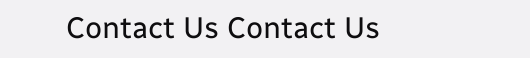Contact Us Contact Us